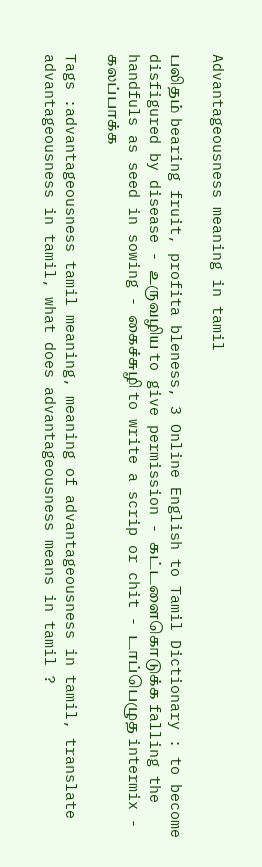Advantageousness meaning in tamil

பலிதம் bearing fruit, profita bleness, 3 Online English to Tamil Dictionary : to become disfigured by disease - உருவழிய to give permission - கட்டளைகொடுக்க falling the handfuls as seed in sowing - கைச்சுழி to write a scrip or chit - டாப்பெழுத intermix - கலப்பாக்க

Tags :advantageousness tamil meaning, meaning of advantageousness in tamil, translate advantageousness in tamil, what does advantageousness means in tamil ?